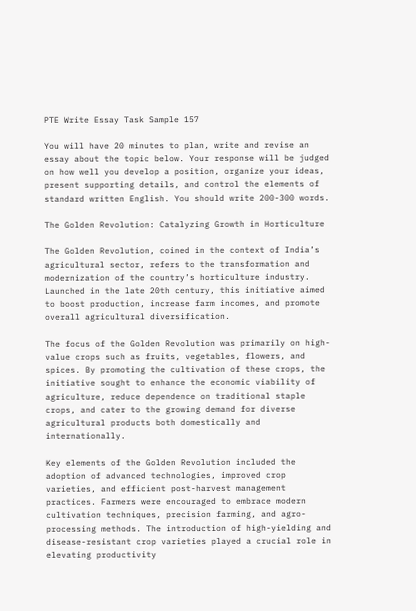PTE Write Essay Task Sample 157

You will have 20 minutes to plan, write and revise an essay about the topic below. Your response will be judged on how well you develop a position, organize your ideas, present supporting details, and control the elements of standard written English. You should write 200-300 words.

The Golden Revolution: Catalyzing Growth in Horticulture

The Golden Revolution, coined in the context of India’s agricultural sector, refers to the transformation and modernization of the country’s horticulture industry. Launched in the late 20th century, this initiative aimed to boost production, increase farm incomes, and promote overall agricultural diversification.

The focus of the Golden Revolution was primarily on high-value crops such as fruits, vegetables, flowers, and spices. By promoting the cultivation of these crops, the initiative sought to enhance the economic viability of agriculture, reduce dependence on traditional staple crops, and cater to the growing demand for diverse agricultural products both domestically and internationally.

Key elements of the Golden Revolution included the adoption of advanced technologies, improved crop varieties, and efficient post-harvest management practices. Farmers were encouraged to embrace modern cultivation techniques, precision farming, and agro-processing methods. The introduction of high-yielding and disease-resistant crop varieties played a crucial role in elevating productivity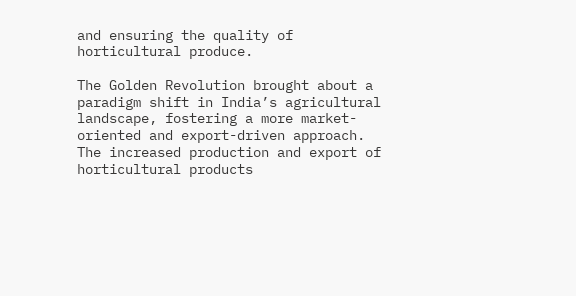and ensuring the quality of horticultural produce.

The Golden Revolution brought about a paradigm shift in India’s agricultural landscape, fostering a more market-oriented and export-driven approach. The increased production and export of horticultural products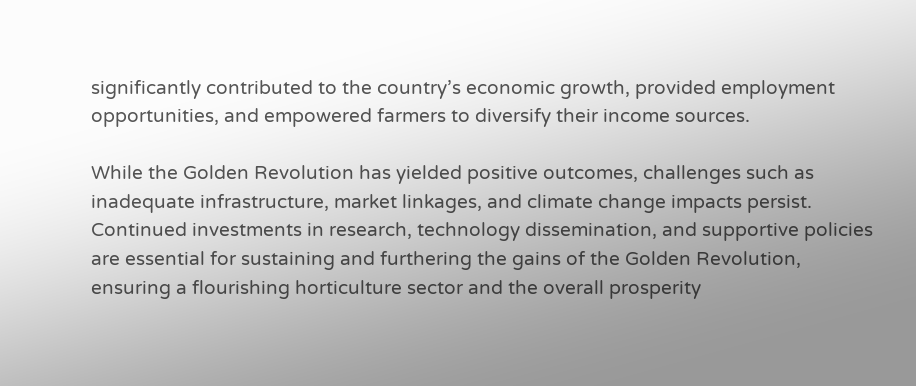significantly contributed to the country’s economic growth, provided employment opportunities, and empowered farmers to diversify their income sources.

While the Golden Revolution has yielded positive outcomes, challenges such as inadequate infrastructure, market linkages, and climate change impacts persist. Continued investments in research, technology dissemination, and supportive policies are essential for sustaining and furthering the gains of the Golden Revolution, ensuring a flourishing horticulture sector and the overall prosperity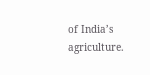of India’s agriculture.